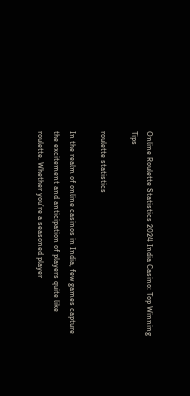Online Roulette Statistics 2024 India Casino: Top Winning Tips

roulette statistics

In the realm of online casinos in India, few games capture the excitement and anticipation of players quite like roulette. Whether you’re a seasoned player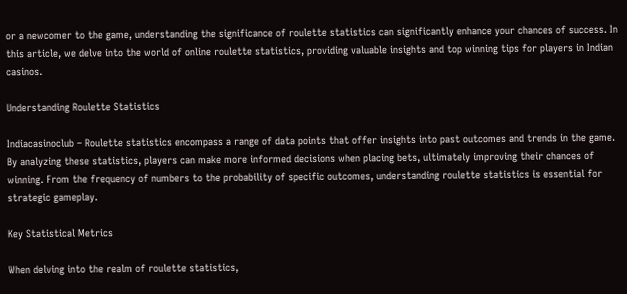or a newcomer to the game, understanding the significance of roulette statistics can significantly enhance your chances of success. In this article, we delve into the world of online roulette statistics, providing valuable insights and top winning tips for players in Indian casinos.

Understanding Roulette Statistics

Indiacasinoclub – Roulette statistics encompass a range of data points that offer insights into past outcomes and trends in the game. By analyzing these statistics, players can make more informed decisions when placing bets, ultimately improving their chances of winning. From the frequency of numbers to the probability of specific outcomes, understanding roulette statistics is essential for strategic gameplay.

Key Statistical Metrics

When delving into the realm of roulette statistics,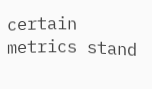certain metrics stand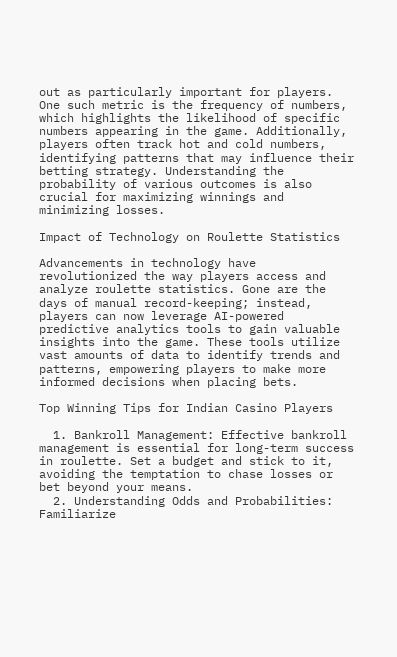out as particularly important for players. One such metric is the frequency of numbers, which highlights the likelihood of specific numbers appearing in the game. Additionally, players often track hot and cold numbers, identifying patterns that may influence their betting strategy. Understanding the probability of various outcomes is also crucial for maximizing winnings and minimizing losses.

Impact of Technology on Roulette Statistics

Advancements in technology have revolutionized the way players access and analyze roulette statistics. Gone are the days of manual record-keeping; instead, players can now leverage AI-powered predictive analytics tools to gain valuable insights into the game. These tools utilize vast amounts of data to identify trends and patterns, empowering players to make more informed decisions when placing bets.

Top Winning Tips for Indian Casino Players

  1. Bankroll Management: Effective bankroll management is essential for long-term success in roulette. Set a budget and stick to it, avoiding the temptation to chase losses or bet beyond your means.
  2. Understanding Odds and Probabilities: Familiarize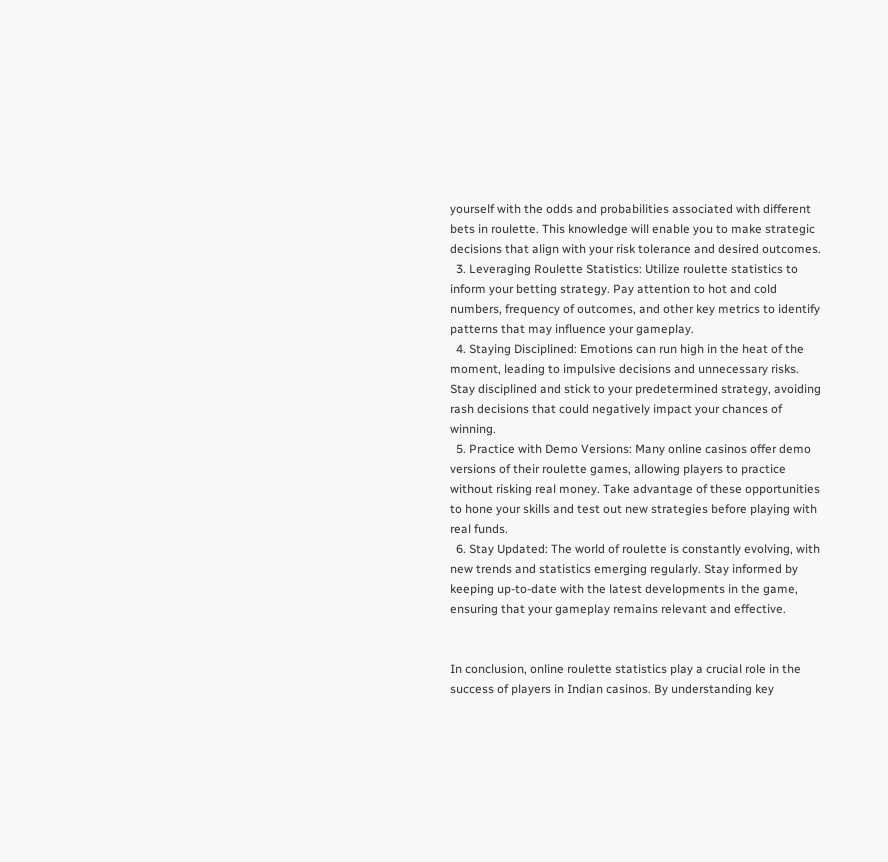yourself with the odds and probabilities associated with different bets in roulette. This knowledge will enable you to make strategic decisions that align with your risk tolerance and desired outcomes.
  3. Leveraging Roulette Statistics: Utilize roulette statistics to inform your betting strategy. Pay attention to hot and cold numbers, frequency of outcomes, and other key metrics to identify patterns that may influence your gameplay.
  4. Staying Disciplined: Emotions can run high in the heat of the moment, leading to impulsive decisions and unnecessary risks. Stay disciplined and stick to your predetermined strategy, avoiding rash decisions that could negatively impact your chances of winning.
  5. Practice with Demo Versions: Many online casinos offer demo versions of their roulette games, allowing players to practice without risking real money. Take advantage of these opportunities to hone your skills and test out new strategies before playing with real funds.
  6. Stay Updated: The world of roulette is constantly evolving, with new trends and statistics emerging regularly. Stay informed by keeping up-to-date with the latest developments in the game, ensuring that your gameplay remains relevant and effective.


In conclusion, online roulette statistics play a crucial role in the success of players in Indian casinos. By understanding key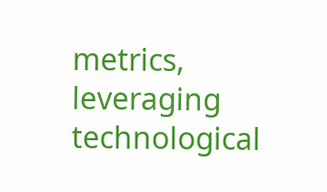metrics, leveraging technological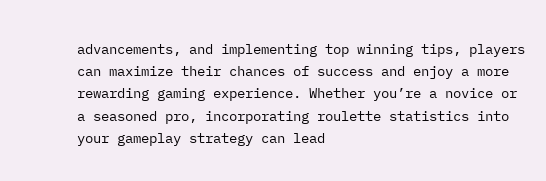advancements, and implementing top winning tips, players can maximize their chances of success and enjoy a more rewarding gaming experience. Whether you’re a novice or a seasoned pro, incorporating roulette statistics into your gameplay strategy can lead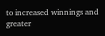to increased winnings and greater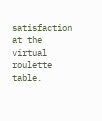satisfaction at the virtual roulette table.